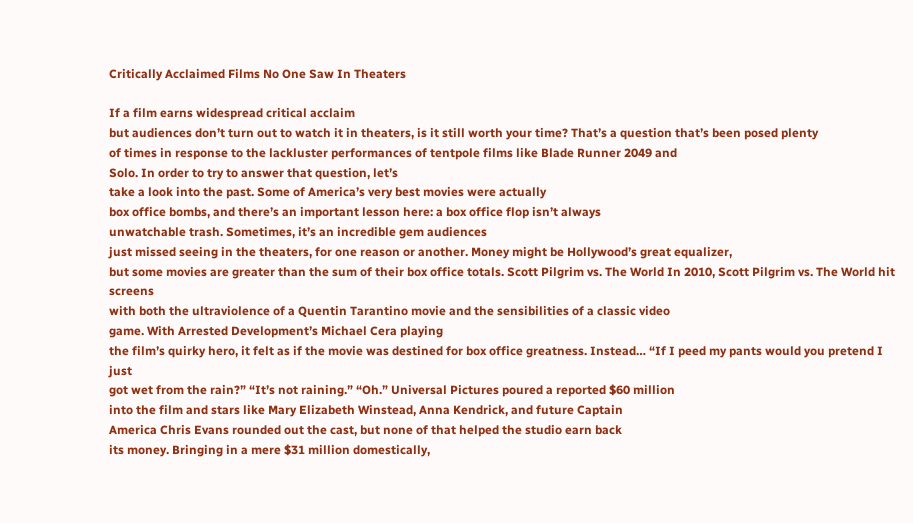Critically Acclaimed Films No One Saw In Theaters

If a film earns widespread critical acclaim
but audiences don’t turn out to watch it in theaters, is it still worth your time? That’s a question that’s been posed plenty
of times in response to the lackluster performances of tentpole films like Blade Runner 2049 and
Solo. In order to try to answer that question, let’s
take a look into the past. Some of America’s very best movies were actually
box office bombs, and there’s an important lesson here: a box office flop isn’t always
unwatchable trash. Sometimes, it’s an incredible gem audiences
just missed seeing in the theaters, for one reason or another. Money might be Hollywood’s great equalizer,
but some movies are greater than the sum of their box office totals. Scott Pilgrim vs. The World In 2010, Scott Pilgrim vs. The World hit screens
with both the ultraviolence of a Quentin Tarantino movie and the sensibilities of a classic video
game. With Arrested Development’s Michael Cera playing
the film’s quirky hero, it felt as if the movie was destined for box office greatness. Instead… “If I peed my pants would you pretend I just
got wet from the rain?” “It’s not raining.” “Oh.” Universal Pictures poured a reported $60 million
into the film and stars like Mary Elizabeth Winstead, Anna Kendrick, and future Captain
America Chris Evans rounded out the cast, but none of that helped the studio earn back
its money. Bringing in a mere $31 million domestically,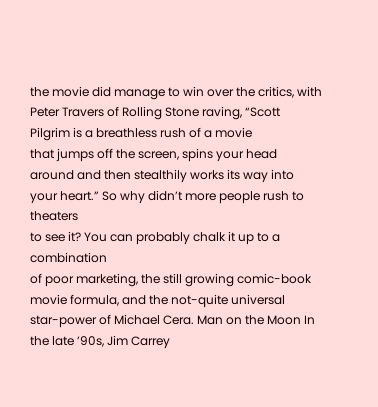the movie did manage to win over the critics, with Peter Travers of Rolling Stone raving, “Scott Pilgrim is a breathless rush of a movie
that jumps off the screen, spins your head around and then stealthily works its way into
your heart.” So why didn’t more people rush to theaters
to see it? You can probably chalk it up to a combination
of poor marketing, the still growing comic-book movie formula, and the not-quite universal
star-power of Michael Cera. Man on the Moon In the late ’90s, Jim Carrey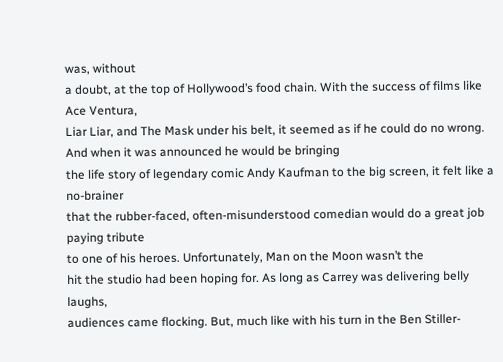was, without
a doubt, at the top of Hollywood’s food chain. With the success of films like Ace Ventura,
Liar Liar, and The Mask under his belt, it seemed as if he could do no wrong. And when it was announced he would be bringing
the life story of legendary comic Andy Kaufman to the big screen, it felt like a no-brainer
that the rubber-faced, often-misunderstood comedian would do a great job paying tribute
to one of his heroes. Unfortunately, Man on the Moon wasn’t the
hit the studio had been hoping for. As long as Carrey was delivering belly laughs,
audiences came flocking. But, much like with his turn in the Ben Stiller-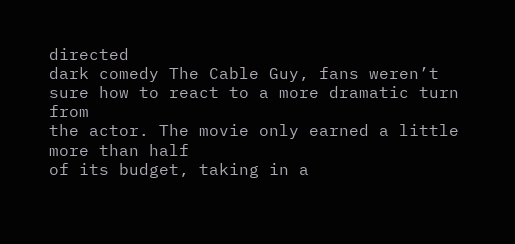directed
dark comedy The Cable Guy, fans weren’t sure how to react to a more dramatic turn from
the actor. The movie only earned a little more than half
of its budget, taking in a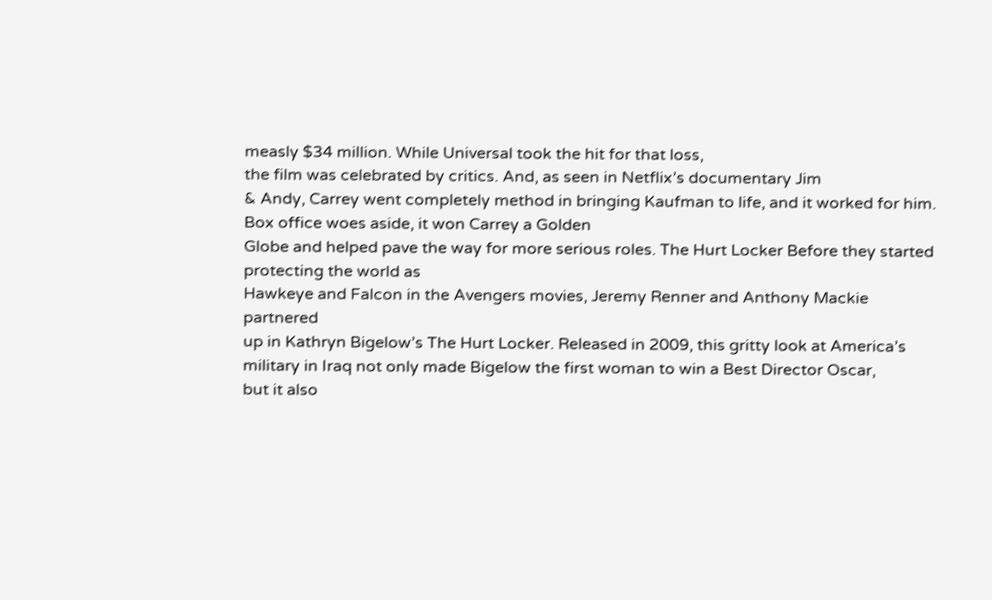measly $34 million. While Universal took the hit for that loss,
the film was celebrated by critics. And, as seen in Netflix’s documentary Jim
& Andy, Carrey went completely method in bringing Kaufman to life, and it worked for him. Box office woes aside, it won Carrey a Golden
Globe and helped pave the way for more serious roles. The Hurt Locker Before they started protecting the world as
Hawkeye and Falcon in the Avengers movies, Jeremy Renner and Anthony Mackie partnered
up in Kathryn Bigelow’s The Hurt Locker. Released in 2009, this gritty look at America’s
military in Iraq not only made Bigelow the first woman to win a Best Director Oscar,
but it also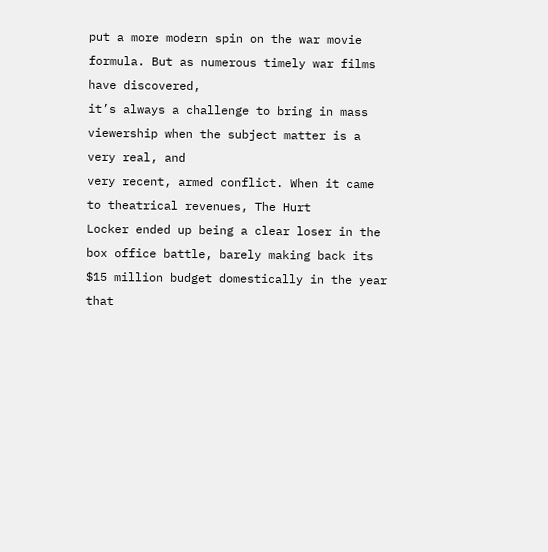put a more modern spin on the war movie formula. But as numerous timely war films have discovered,
it’s always a challenge to bring in mass viewership when the subject matter is a very real, and
very recent, armed conflict. When it came to theatrical revenues, The Hurt
Locker ended up being a clear loser in the box office battle, barely making back its
$15 million budget domestically in the year that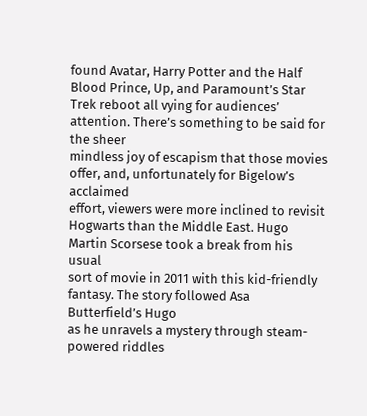found Avatar, Harry Potter and the Half
Blood Prince, Up, and Paramount’s Star Trek reboot all vying for audiences’ attention. There’s something to be said for the sheer
mindless joy of escapism that those movies offer, and, unfortunately for Bigelow’s acclaimed
effort, viewers were more inclined to revisit Hogwarts than the Middle East. Hugo Martin Scorsese took a break from his usual
sort of movie in 2011 with this kid-friendly fantasy. The story followed Asa Butterfield’s Hugo
as he unravels a mystery through steam-powered riddles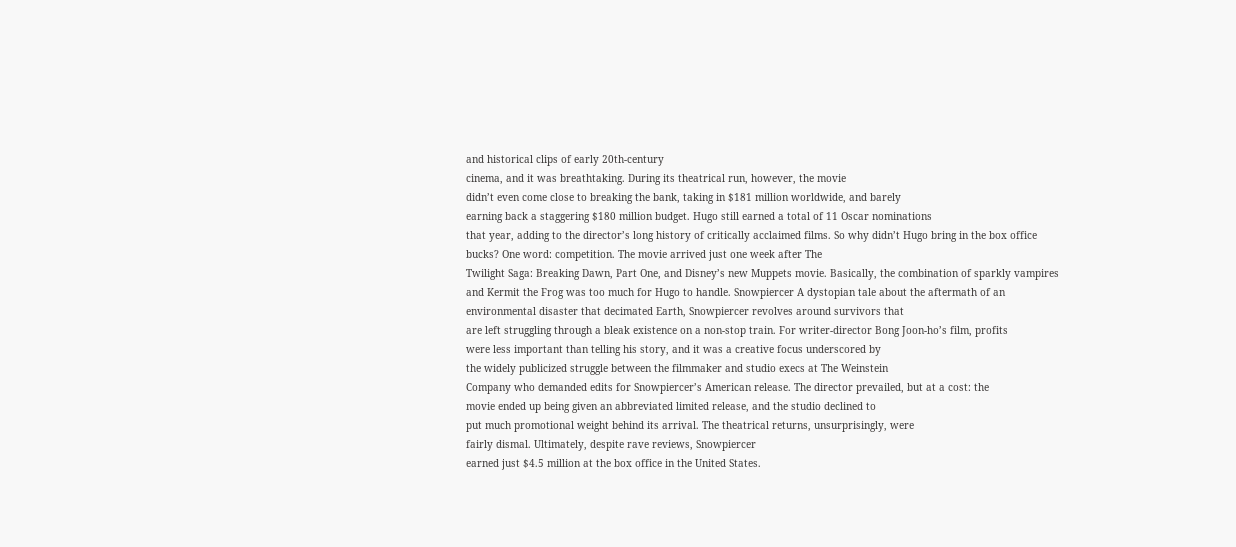and historical clips of early 20th-century
cinema, and it was breathtaking. During its theatrical run, however, the movie
didn’t even come close to breaking the bank, taking in $181 million worldwide, and barely
earning back a staggering $180 million budget. Hugo still earned a total of 11 Oscar nominations
that year, adding to the director’s long history of critically acclaimed films. So why didn’t Hugo bring in the box office
bucks? One word: competition. The movie arrived just one week after The
Twilight Saga: Breaking Dawn, Part One, and Disney’s new Muppets movie. Basically, the combination of sparkly vampires
and Kermit the Frog was too much for Hugo to handle. Snowpiercer A dystopian tale about the aftermath of an
environmental disaster that decimated Earth, Snowpiercer revolves around survivors that
are left struggling through a bleak existence on a non-stop train. For writer-director Bong Joon-ho’s film, profits
were less important than telling his story, and it was a creative focus underscored by
the widely publicized struggle between the filmmaker and studio execs at The Weinstein
Company who demanded edits for Snowpiercer’s American release. The director prevailed, but at a cost: the
movie ended up being given an abbreviated limited release, and the studio declined to
put much promotional weight behind its arrival. The theatrical returns, unsurprisingly, were
fairly dismal. Ultimately, despite rave reviews, Snowpiercer
earned just $4.5 million at the box office in the United States.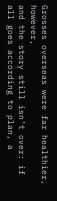Grosses overseas were far healthier, however,
and the story still isn’t over: if all goes according to plan, a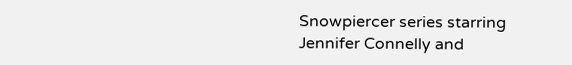Snowpiercer series starring
Jennifer Connelly and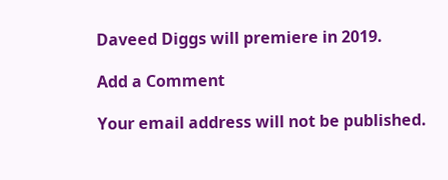Daveed Diggs will premiere in 2019.

Add a Comment

Your email address will not be published.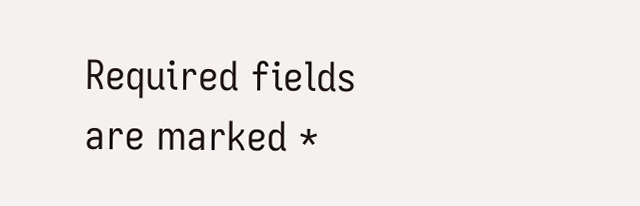Required fields are marked *